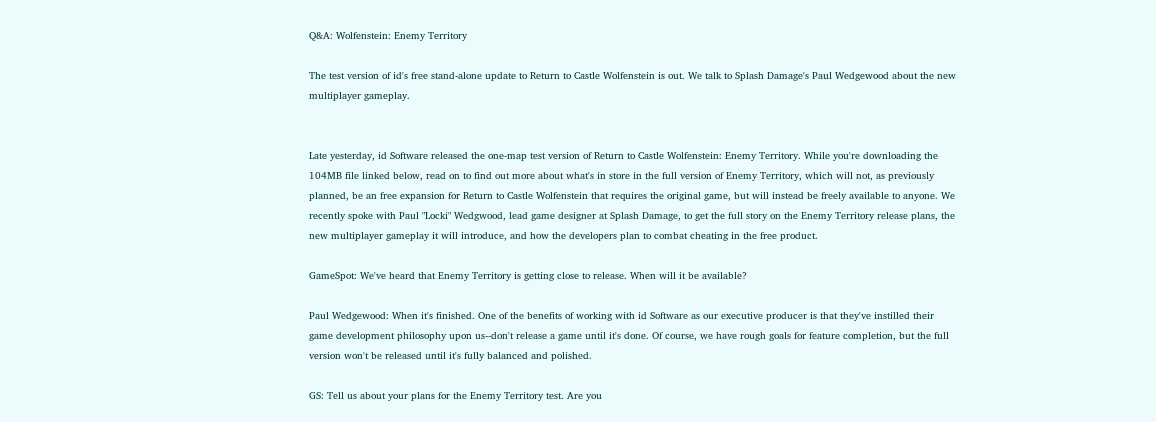Q&A: Wolfenstein: Enemy Territory

The test version of id's free stand-alone update to Return to Castle Wolfenstein is out. We talk to Splash Damage's Paul Wedgewood about the new multiplayer gameplay.


Late yesterday, id Software released the one-map test version of Return to Castle Wolfenstein: Enemy Territory. While you're downloading the 104MB file linked below, read on to find out more about what's in store in the full version of Enemy Territory, which will not, as previously planned, be an free expansion for Return to Castle Wolfenstein that requires the original game, but will instead be freely available to anyone. We recently spoke with Paul "Locki" Wedgwood, lead game designer at Splash Damage, to get the full story on the Enemy Territory release plans, the new multiplayer gameplay it will introduce, and how the developers plan to combat cheating in the free product.

GameSpot: We've heard that Enemy Territory is getting close to release. When will it be available?

Paul Wedgewood: When it's finished. One of the benefits of working with id Software as our executive producer is that they've instilled their game development philosophy upon us--don't release a game until it's done. Of course, we have rough goals for feature completion, but the full version won't be released until it's fully balanced and polished.

GS: Tell us about your plans for the Enemy Territory test. Are you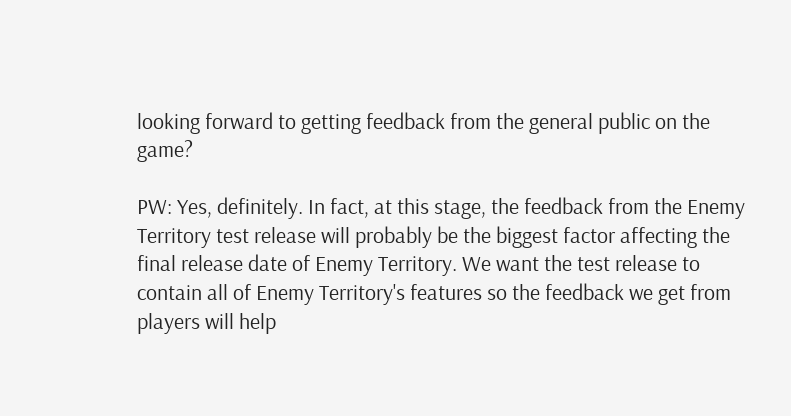looking forward to getting feedback from the general public on the game?

PW: Yes, definitely. In fact, at this stage, the feedback from the Enemy Territory test release will probably be the biggest factor affecting the final release date of Enemy Territory. We want the test release to contain all of Enemy Territory's features so the feedback we get from players will help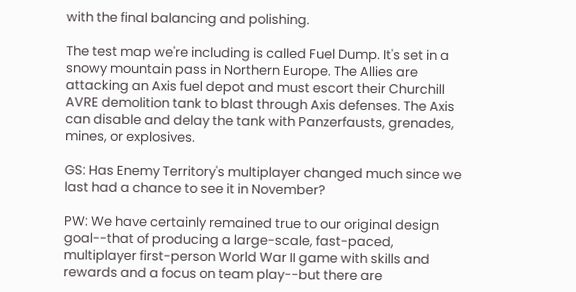with the final balancing and polishing.

The test map we're including is called Fuel Dump. It's set in a snowy mountain pass in Northern Europe. The Allies are attacking an Axis fuel depot and must escort their Churchill AVRE demolition tank to blast through Axis defenses. The Axis can disable and delay the tank with Panzerfausts, grenades, mines, or explosives.

GS: Has Enemy Territory's multiplayer changed much since we last had a chance to see it in November?

PW: We have certainly remained true to our original design goal--that of producing a large-scale, fast-paced, multiplayer first-person World War II game with skills and rewards and a focus on team play--but there are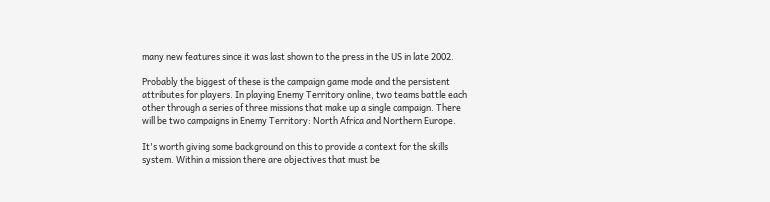many new features since it was last shown to the press in the US in late 2002.

Probably the biggest of these is the campaign game mode and the persistent attributes for players. In playing Enemy Territory online, two teams battle each other through a series of three missions that make up a single campaign. There will be two campaigns in Enemy Territory: North Africa and Northern Europe.

It's worth giving some background on this to provide a context for the skills system. Within a mission there are objectives that must be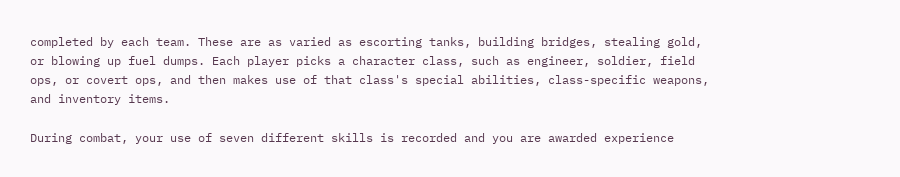completed by each team. These are as varied as escorting tanks, building bridges, stealing gold, or blowing up fuel dumps. Each player picks a character class, such as engineer, soldier, field ops, or covert ops, and then makes use of that class's special abilities, class-specific weapons, and inventory items.

During combat, your use of seven different skills is recorded and you are awarded experience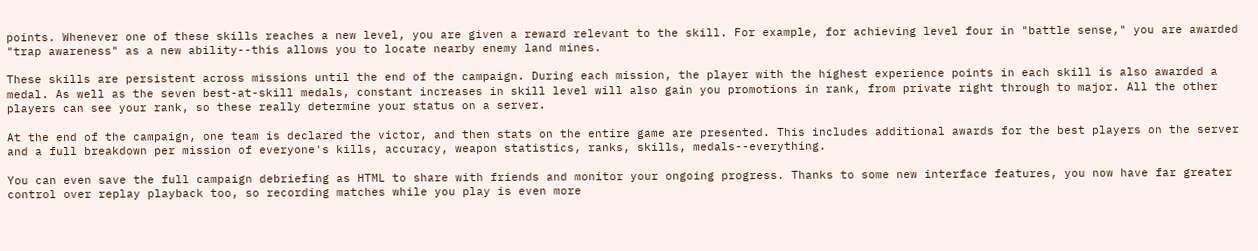points. Whenever one of these skills reaches a new level, you are given a reward relevant to the skill. For example, for achieving level four in "battle sense," you are awarded "trap awareness" as a new ability--this allows you to locate nearby enemy land mines.

These skills are persistent across missions until the end of the campaign. During each mission, the player with the highest experience points in each skill is also awarded a medal. As well as the seven best-at-skill medals, constant increases in skill level will also gain you promotions in rank, from private right through to major. All the other players can see your rank, so these really determine your status on a server.

At the end of the campaign, one team is declared the victor, and then stats on the entire game are presented. This includes additional awards for the best players on the server and a full breakdown per mission of everyone's kills, accuracy, weapon statistics, ranks, skills, medals--everything.

You can even save the full campaign debriefing as HTML to share with friends and monitor your ongoing progress. Thanks to some new interface features, you now have far greater control over replay playback too, so recording matches while you play is even more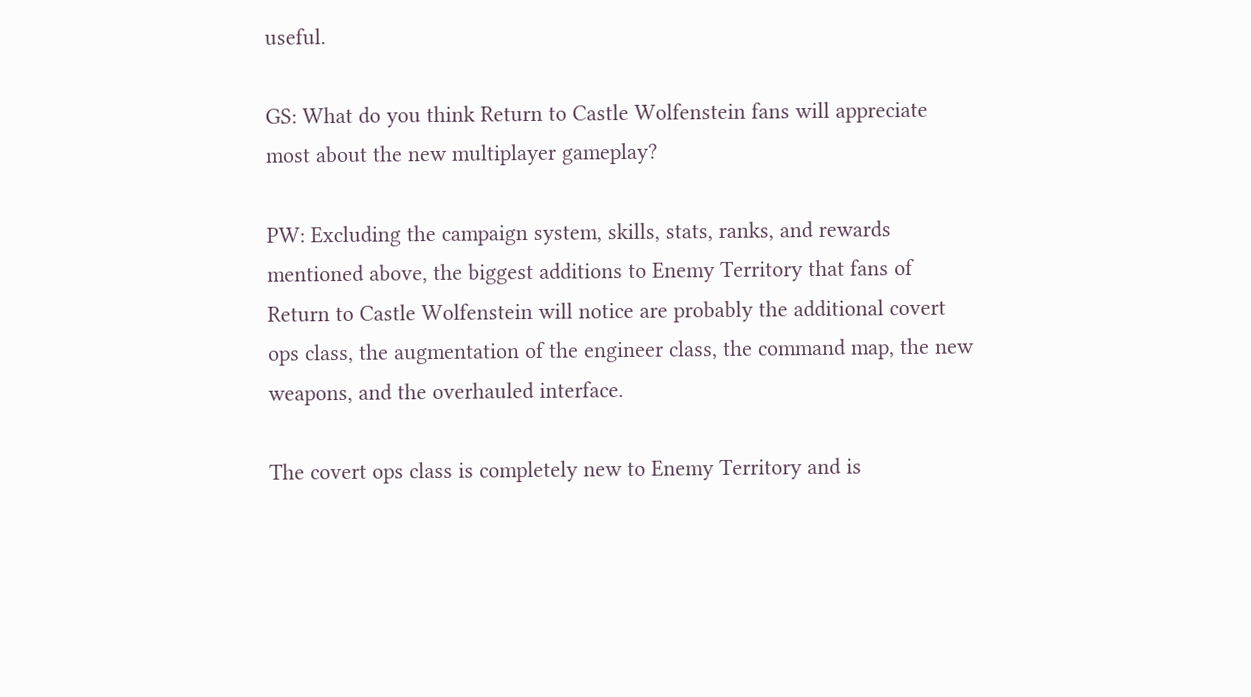useful.

GS: What do you think Return to Castle Wolfenstein fans will appreciate most about the new multiplayer gameplay?

PW: Excluding the campaign system, skills, stats, ranks, and rewards mentioned above, the biggest additions to Enemy Territory that fans of Return to Castle Wolfenstein will notice are probably the additional covert ops class, the augmentation of the engineer class, the command map, the new weapons, and the overhauled interface.

The covert ops class is completely new to Enemy Territory and is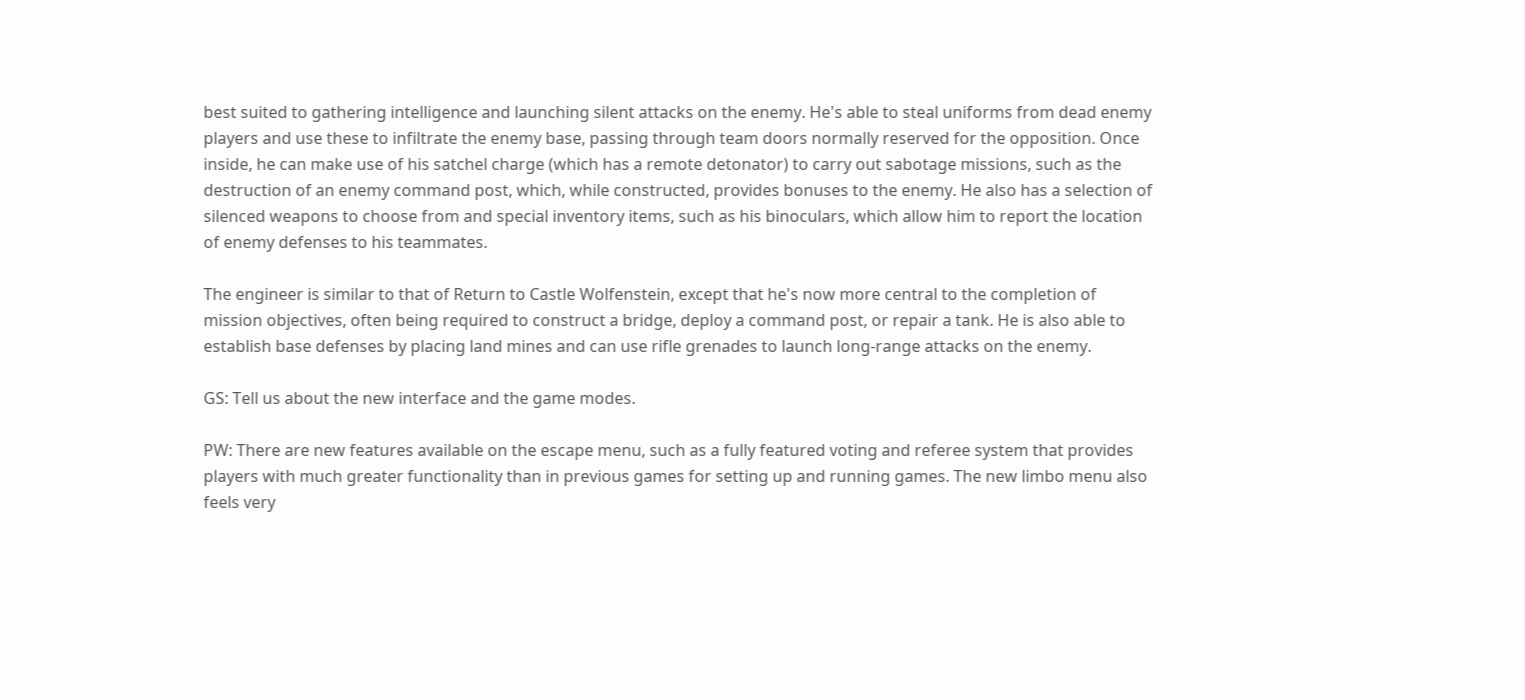best suited to gathering intelligence and launching silent attacks on the enemy. He's able to steal uniforms from dead enemy players and use these to infiltrate the enemy base, passing through team doors normally reserved for the opposition. Once inside, he can make use of his satchel charge (which has a remote detonator) to carry out sabotage missions, such as the destruction of an enemy command post, which, while constructed, provides bonuses to the enemy. He also has a selection of silenced weapons to choose from and special inventory items, such as his binoculars, which allow him to report the location of enemy defenses to his teammates.

The engineer is similar to that of Return to Castle Wolfenstein, except that he's now more central to the completion of mission objectives, often being required to construct a bridge, deploy a command post, or repair a tank. He is also able to establish base defenses by placing land mines and can use rifle grenades to launch long-range attacks on the enemy.

GS: Tell us about the new interface and the game modes.

PW: There are new features available on the escape menu, such as a fully featured voting and referee system that provides players with much greater functionality than in previous games for setting up and running games. The new limbo menu also feels very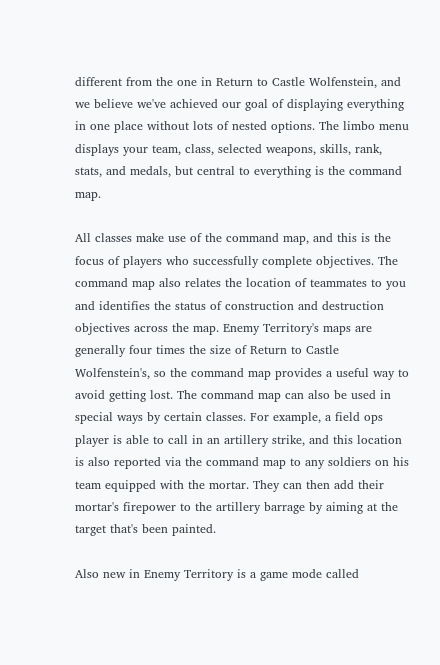different from the one in Return to Castle Wolfenstein, and we believe we've achieved our goal of displaying everything in one place without lots of nested options. The limbo menu displays your team, class, selected weapons, skills, rank, stats, and medals, but central to everything is the command map.

All classes make use of the command map, and this is the focus of players who successfully complete objectives. The command map also relates the location of teammates to you and identifies the status of construction and destruction objectives across the map. Enemy Territory's maps are generally four times the size of Return to Castle Wolfenstein's, so the command map provides a useful way to avoid getting lost. The command map can also be used in special ways by certain classes. For example, a field ops player is able to call in an artillery strike, and this location is also reported via the command map to any soldiers on his team equipped with the mortar. They can then add their mortar's firepower to the artillery barrage by aiming at the target that's been painted.

Also new in Enemy Territory is a game mode called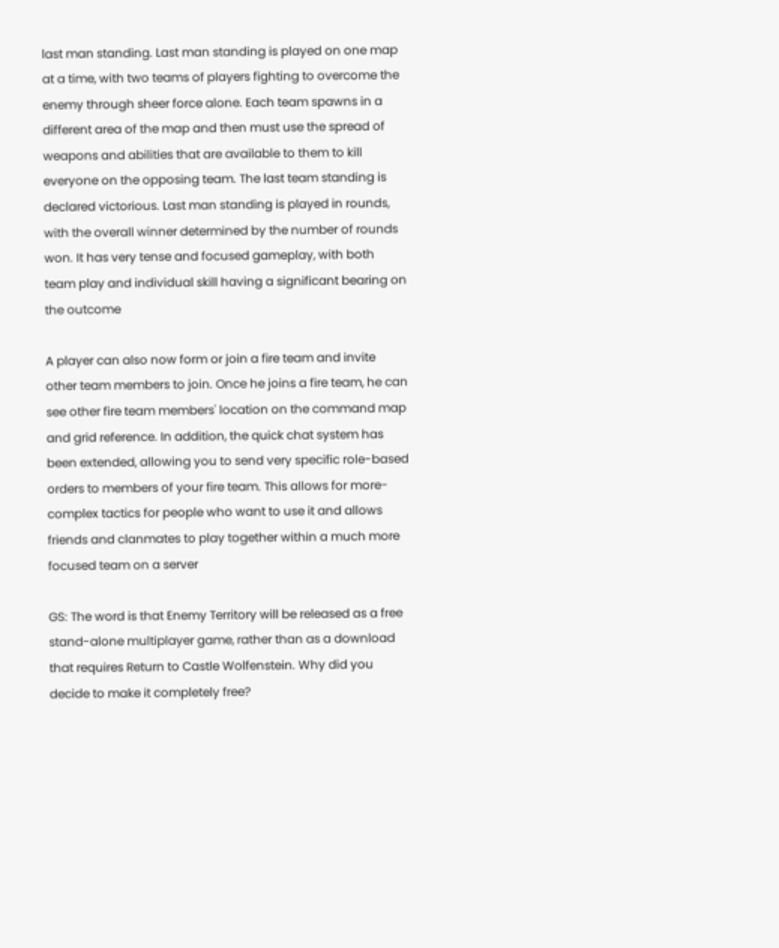last man standing. Last man standing is played on one map at a time, with two teams of players fighting to overcome the enemy through sheer force alone. Each team spawns in a different area of the map and then must use the spread of weapons and abilities that are available to them to kill everyone on the opposing team. The last team standing is declared victorious. Last man standing is played in rounds, with the overall winner determined by the number of rounds won. It has very tense and focused gameplay, with both team play and individual skill having a significant bearing on the outcome

A player can also now form or join a fire team and invite other team members to join. Once he joins a fire team, he can see other fire team members' location on the command map and grid reference. In addition, the quick chat system has been extended, allowing you to send very specific role-based orders to members of your fire team. This allows for more-complex tactics for people who want to use it and allows friends and clanmates to play together within a much more focused team on a server

GS: The word is that Enemy Territory will be released as a free stand-alone multiplayer game, rather than as a download that requires Return to Castle Wolfenstein. Why did you decide to make it completely free?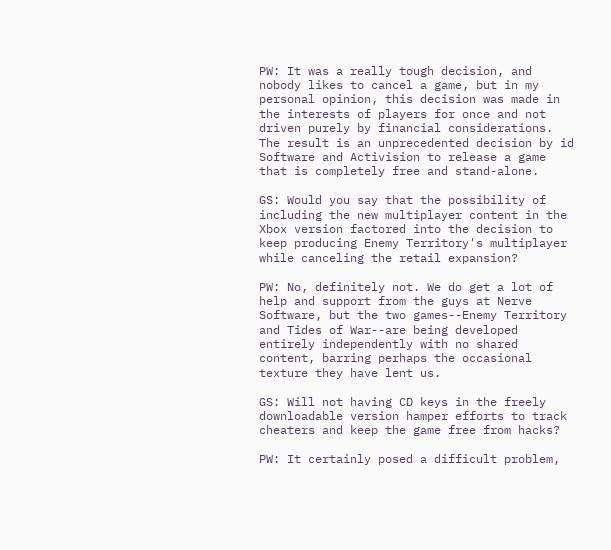PW: It was a really tough decision, and nobody likes to cancel a game, but in my personal opinion, this decision was made in the interests of players for once and not driven purely by financial considerations. The result is an unprecedented decision by id Software and Activision to release a game that is completely free and stand-alone.

GS: Would you say that the possibility of including the new multiplayer content in the Xbox version factored into the decision to keep producing Enemy Territory's multiplayer while canceling the retail expansion?

PW: No, definitely not. We do get a lot of help and support from the guys at Nerve Software, but the two games--Enemy Territory and Tides of War--are being developed entirely independently with no shared content, barring perhaps the occasional texture they have lent us.

GS: Will not having CD keys in the freely downloadable version hamper efforts to track cheaters and keep the game free from hacks?

PW: It certainly posed a difficult problem,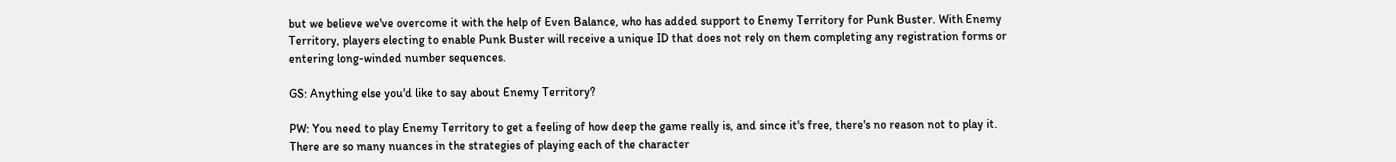but we believe we've overcome it with the help of Even Balance, who has added support to Enemy Territory for Punk Buster. With Enemy Territory, players electing to enable Punk Buster will receive a unique ID that does not rely on them completing any registration forms or entering long-winded number sequences.

GS: Anything else you'd like to say about Enemy Territory?

PW: You need to play Enemy Territory to get a feeling of how deep the game really is, and since it's free, there's no reason not to play it. There are so many nuances in the strategies of playing each of the character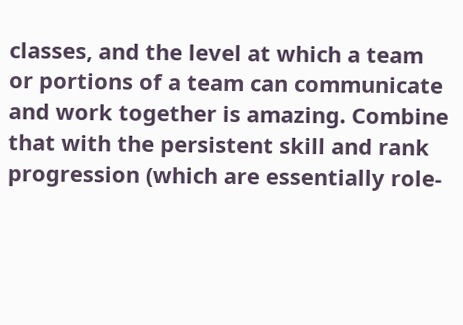classes, and the level at which a team or portions of a team can communicate and work together is amazing. Combine that with the persistent skill and rank progression (which are essentially role-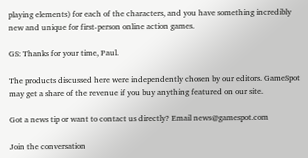playing elements) for each of the characters, and you have something incredibly new and unique for first-person online action games.

GS: Thanks for your time, Paul.

The products discussed here were independently chosen by our editors. GameSpot may get a share of the revenue if you buy anything featured on our site.

Got a news tip or want to contact us directly? Email news@gamespot.com

Join the conversation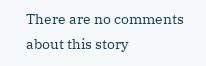There are no comments about this story